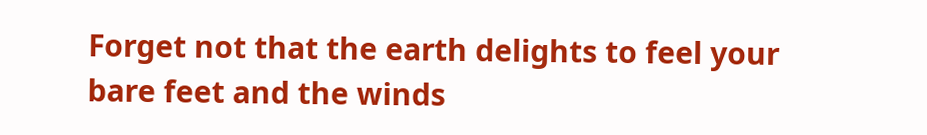Forget not that the earth delights to feel your bare feet and the winds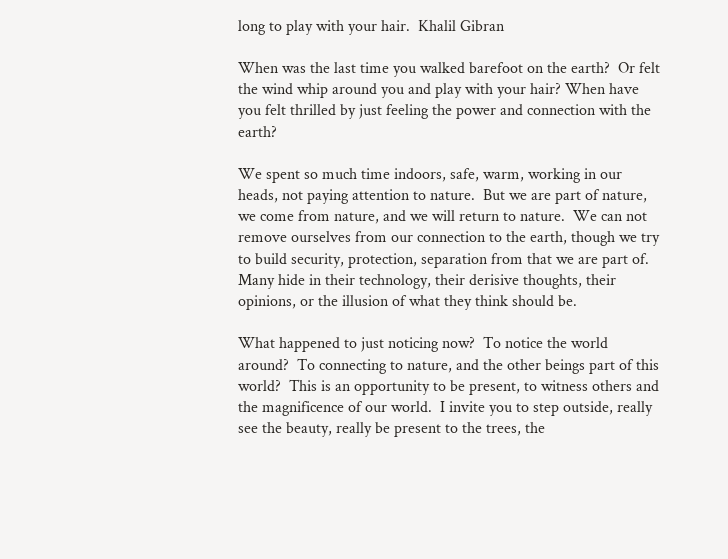long to play with your hair.  Khalil Gibran

When was the last time you walked barefoot on the earth?  Or felt the wind whip around you and play with your hair? When have you felt thrilled by just feeling the power and connection with the earth?

We spent so much time indoors, safe, warm, working in our heads, not paying attention to nature.  But we are part of nature, we come from nature, and we will return to nature.  We can not remove ourselves from our connection to the earth, though we try to build security, protection, separation from that we are part of.  Many hide in their technology, their derisive thoughts, their opinions, or the illusion of what they think should be.

What happened to just noticing now?  To notice the world around?  To connecting to nature, and the other beings part of this world?  This is an opportunity to be present, to witness others and the magnificence of our world.  I invite you to step outside, really see the beauty, really be present to the trees, the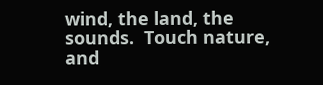wind, the land, the sounds.  Touch nature, and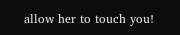allow her to touch you!